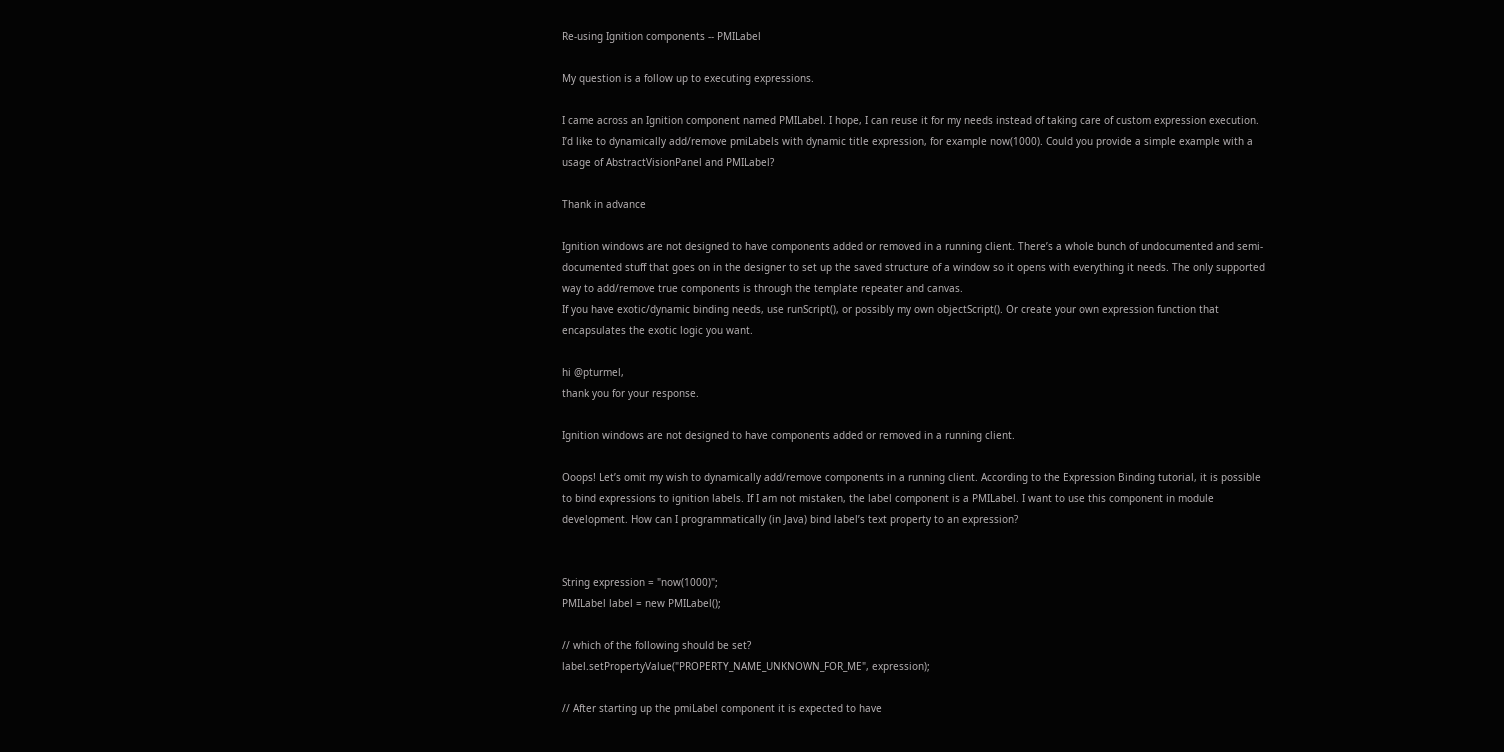Re-using Ignition components -- PMILabel

My question is a follow up to executing expressions.

I came across an Ignition component named PMILabel. I hope, I can reuse it for my needs instead of taking care of custom expression execution. I’d like to dynamically add/remove pmiLabels with dynamic title expression, for example now(1000). Could you provide a simple example with a usage of AbstractVisionPanel and PMILabel?

Thank in advance

Ignition windows are not designed to have components added or removed in a running client. There’s a whole bunch of undocumented and semi-documented stuff that goes on in the designer to set up the saved structure of a window so it opens with everything it needs. The only supported way to add/remove true components is through the template repeater and canvas.
If you have exotic/dynamic binding needs, use runScript(), or possibly my own objectScript(). Or create your own expression function that encapsulates the exotic logic you want.

hi @pturmel,
thank you for your response.

Ignition windows are not designed to have components added or removed in a running client.

Ooops! Let’s omit my wish to dynamically add/remove components in a running client. According to the Expression Binding tutorial, it is possible to bind expressions to ignition labels. If I am not mistaken, the label component is a PMILabel. I want to use this component in module development. How can I programmatically (in Java) bind label’s text property to an expression?


String expression = "now(1000)";
PMILabel label = new PMILabel();

// which of the following should be set?
label.setPropertyValue("PROPERTY_NAME_UNKNOWN_FOR_ME", expression);

// After starting up the pmiLabel component it is expected to have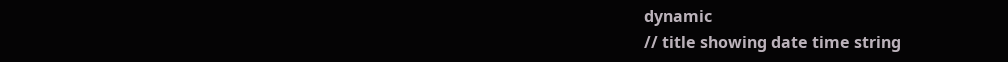dynamic
// title showing date time string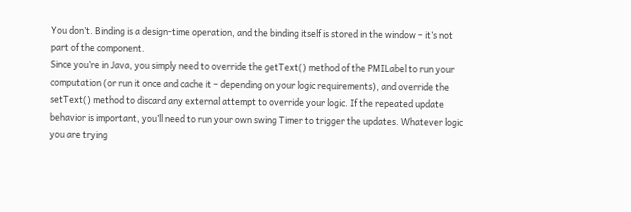You don’t. Binding is a design-time operation, and the binding itself is stored in the window – it’s not part of the component.
Since you’re in Java, you simply need to override the getText() method of the PMILabel to run your computation (or run it once and cache it – depending on your logic requirements), and override the setText() method to discard any external attempt to override your logic. If the repeated update behavior is important, you’ll need to run your own swing Timer to trigger the updates. Whatever logic you are trying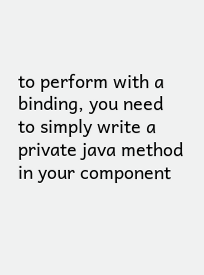to perform with a binding, you need to simply write a private java method in your component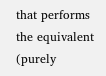that performs the equivalent (purely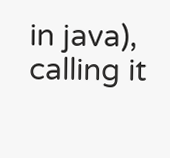in java), calling it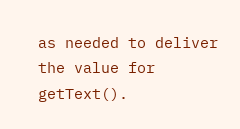as needed to deliver the value for getText().